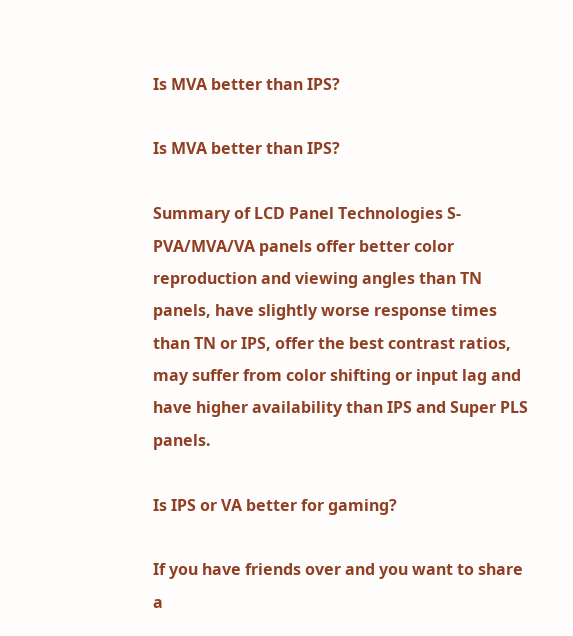Is MVA better than IPS?

Is MVA better than IPS?

Summary of LCD Panel Technologies S-PVA/MVA/VA panels offer better color reproduction and viewing angles than TN panels, have slightly worse response times than TN or IPS, offer the best contrast ratios, may suffer from color shifting or input lag and have higher availability than IPS and Super PLS panels.

Is IPS or VA better for gaming?

If you have friends over and you want to share a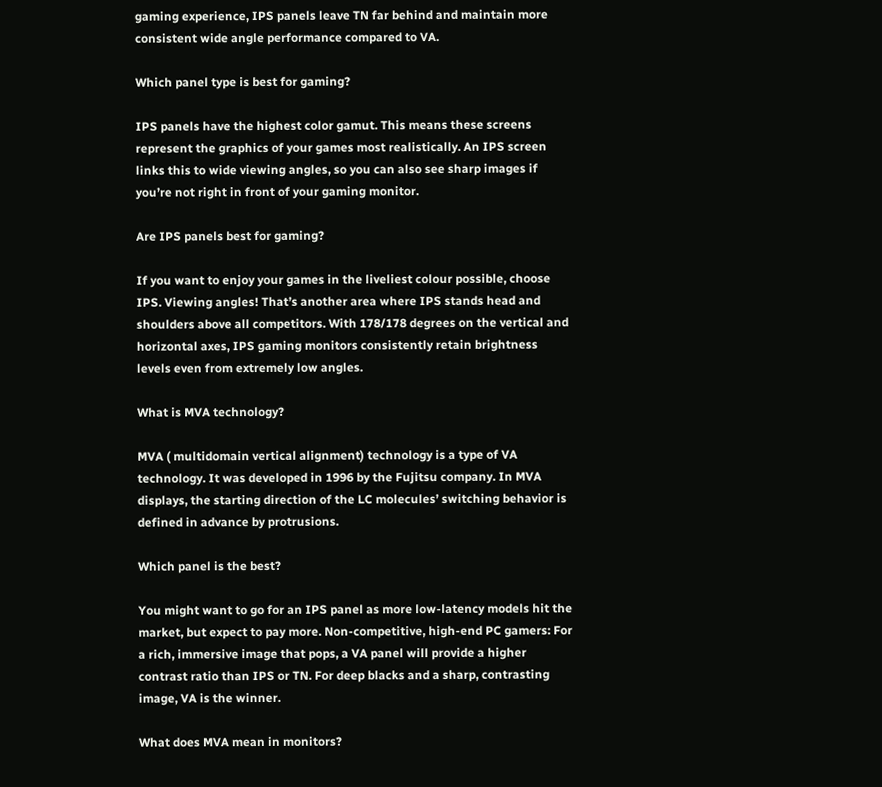gaming experience, IPS panels leave TN far behind and maintain more consistent wide angle performance compared to VA.

Which panel type is best for gaming?

IPS panels have the highest color gamut. This means these screens represent the graphics of your games most realistically. An IPS screen links this to wide viewing angles, so you can also see sharp images if you’re not right in front of your gaming monitor.

Are IPS panels best for gaming?

If you want to enjoy your games in the liveliest colour possible, choose IPS. Viewing angles! That’s another area where IPS stands head and shoulders above all competitors. With 178/178 degrees on the vertical and horizontal axes, IPS gaming monitors consistently retain brightness levels even from extremely low angles.

What is MVA technology?

MVA ( multidomain vertical alignment) technology is a type of VA technology. It was developed in 1996 by the Fujitsu company. In MVA displays, the starting direction of the LC molecules’ switching behavior is defined in advance by protrusions.

Which panel is the best?

You might want to go for an IPS panel as more low-latency models hit the market, but expect to pay more. Non-competitive, high-end PC gamers: For a rich, immersive image that pops, a VA panel will provide a higher contrast ratio than IPS or TN. For deep blacks and a sharp, contrasting image, VA is the winner.

What does MVA mean in monitors?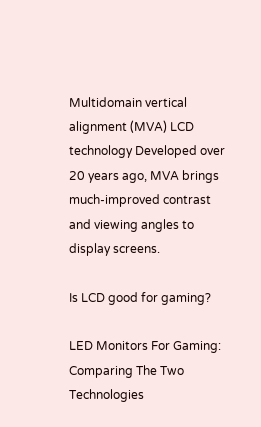Multidomain vertical alignment (MVA) LCD technology Developed over 20 years ago, MVA brings much-improved contrast and viewing angles to display screens.

Is LCD good for gaming?

LED Monitors For Gaming: Comparing The Two Technologies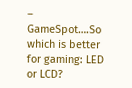– GameSpot….So which is better for gaming: LED or LCD?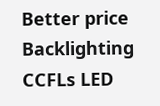Better price
Backlighting CCFLs LED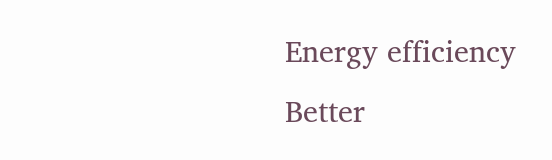Energy efficiency
Better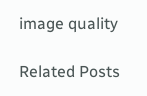image quality

Related Posts